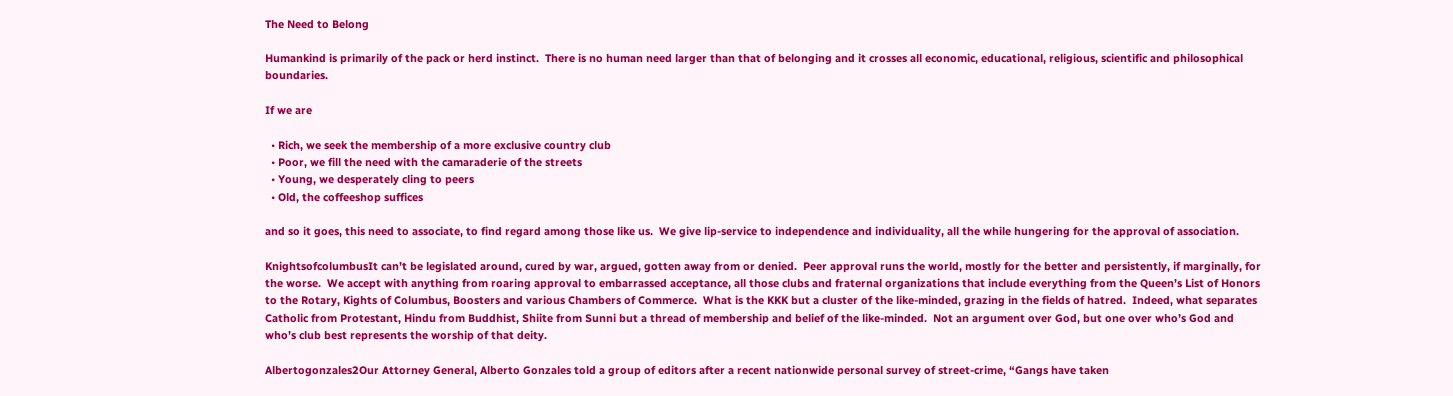The Need to Belong

Humankind is primarily of the pack or herd instinct.  There is no human need larger than that of belonging and it crosses all economic, educational, religious, scientific and philosophical boundaries.

If we are

  • Rich, we seek the membership of a more exclusive country club
  • Poor, we fill the need with the camaraderie of the streets
  • Young, we desperately cling to peers
  • Old, the coffeeshop suffices

and so it goes, this need to associate, to find regard among those like us.  We give lip-service to independence and individuality, all the while hungering for the approval of association.

KnightsofcolumbusIt can’t be legislated around, cured by war, argued, gotten away from or denied.  Peer approval runs the world, mostly for the better and persistently, if marginally, for the worse.  We accept with anything from roaring approval to embarrassed acceptance, all those clubs and fraternal organizations that include everything from the Queen’s List of Honors to the Rotary, Kights of Columbus, Boosters and various Chambers of Commerce.  What is the KKK but a cluster of the like-minded, grazing in the fields of hatred.  Indeed, what separates Catholic from Protestant, Hindu from Buddhist, Shiite from Sunni but a thread of membership and belief of the like-minded.  Not an argument over God, but one over who’s God and who’s club best represents the worship of that deity.

Albertogonzales2Our Attorney General, Alberto Gonzales told a group of editors after a recent nationwide personal survey of street-crime, “Gangs have taken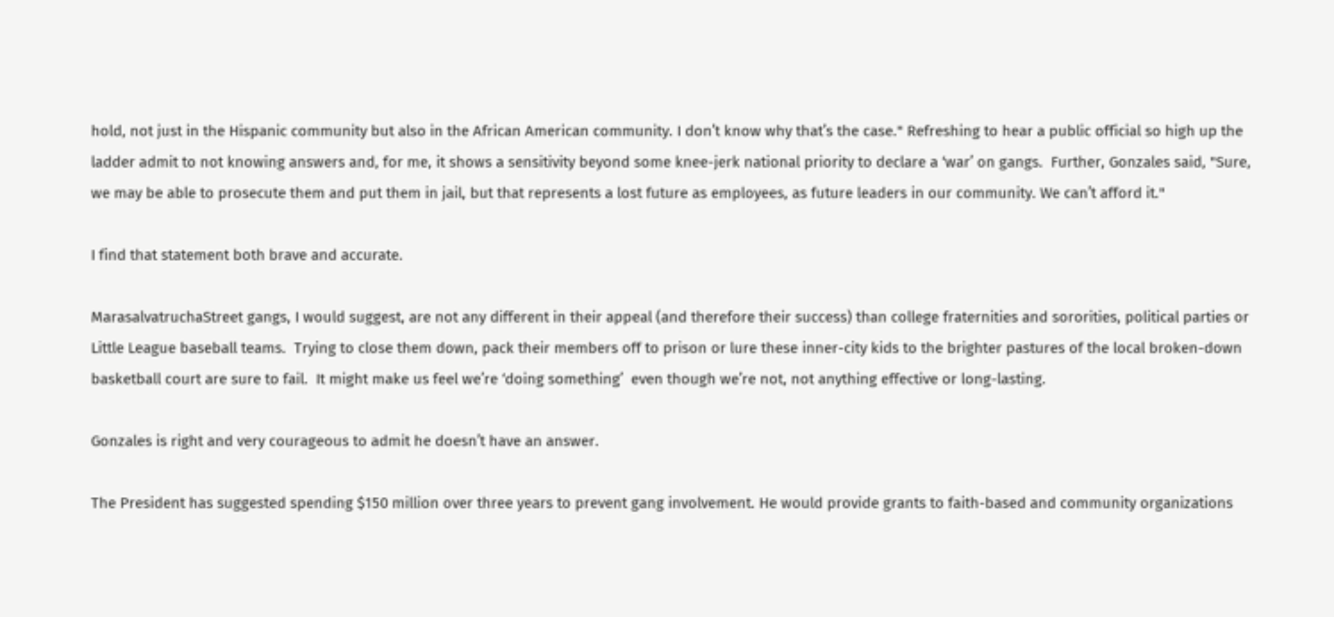hold, not just in the Hispanic community but also in the African American community. I don’t know why that’s the case." Refreshing to hear a public official so high up the ladder admit to not knowing answers and, for me, it shows a sensitivity beyond some knee-jerk national priority to declare a ‘war’ on gangs.  Further, Gonzales said, "Sure, we may be able to prosecute them and put them in jail, but that represents a lost future as employees, as future leaders in our community. We can’t afford it."

I find that statement both brave and accurate.

MarasalvatruchaStreet gangs, I would suggest, are not any different in their appeal (and therefore their success) than college fraternities and sororities, political parties or Little League baseball teams.  Trying to close them down, pack their members off to prison or lure these inner-city kids to the brighter pastures of the local broken-down basketball court are sure to fail.  It might make us feel we’re ‘doing something’  even though we’re not, not anything effective or long-lasting.

Gonzales is right and very courageous to admit he doesn’t have an answer.

The President has suggested spending $150 million over three years to prevent gang involvement. He would provide grants to faith-based and community organizations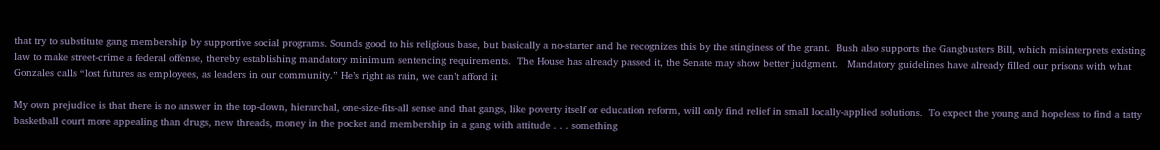that try to substitute gang membership by supportive social programs. Sounds good to his religious base, but basically a no-starter and he recognizes this by the stinginess of the grant.  Bush also supports the Gangbusters Bill, which misinterprets existing law to make street-crime a federal offense, thereby establishing mandatory minimum sentencing requirements.  The House has already passed it, the Senate may show better judgment.   Mandatory guidelines have already filled our prisons with what Gonzales calls “lost futures as employees, as leaders in our community.” He’s right as rain, we can’t afford it

My own prejudice is that there is no answer in the top-down, hierarchal, one-size-fits-all sense and that gangs, like poverty itself or education reform, will only find relief in small locally-applied solutions.  To expect the young and hopeless to find a tatty basketball court more appealing than drugs, new threads, money in the pocket and membership in a gang with attitude . . . something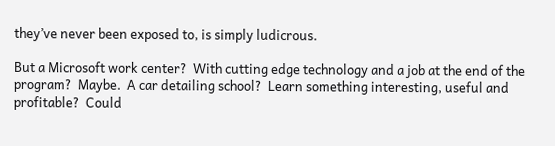they’ve never been exposed to, is simply ludicrous.

But a Microsoft work center?  With cutting edge technology and a job at the end of the program?  Maybe.  A car detailing school?  Learn something interesting, useful and profitable?  Could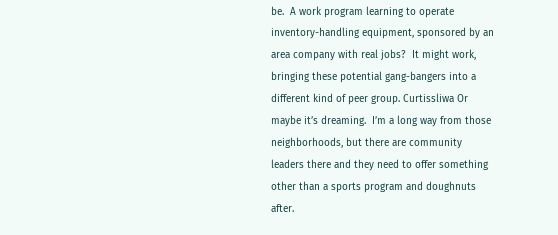be.  A work program learning to operate inventory-handling equipment, sponsored by an area company with real jobs?  It might work, bringing these potential gang-bangers into a different kind of peer group. Curtissliwa Or maybe it’s dreaming.  I’m a long way from those neighborhoods, but there are community leaders there and they need to offer something other than a sports program and doughnuts after.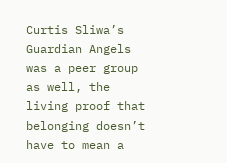Curtis Sliwa’s Guardian Angels was a peer group as well, the living proof that belonging doesn’t have to mean a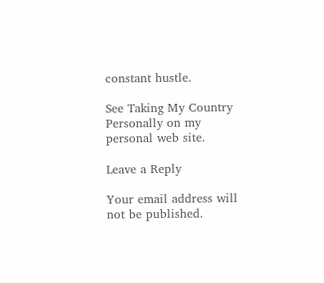constant hustle.

See Taking My Country Personally on my personal web site.

Leave a Reply

Your email address will not be published.